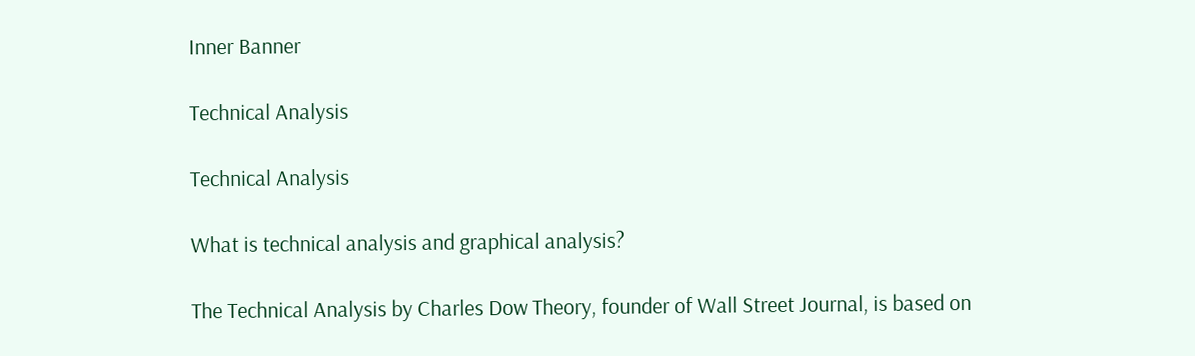Inner Banner

Technical Analysis

Technical Analysis

What is technical analysis and graphical analysis?

The Technical Analysis by Charles Dow Theory, founder of Wall Street Journal, is based on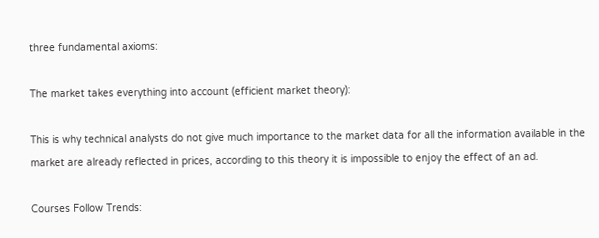three fundamental axioms:

The market takes everything into account (efficient market theory):

This is why technical analysts do not give much importance to the market data for all the information available in the market are already reflected in prices, according to this theory it is impossible to enjoy the effect of an ad.

Courses Follow Trends: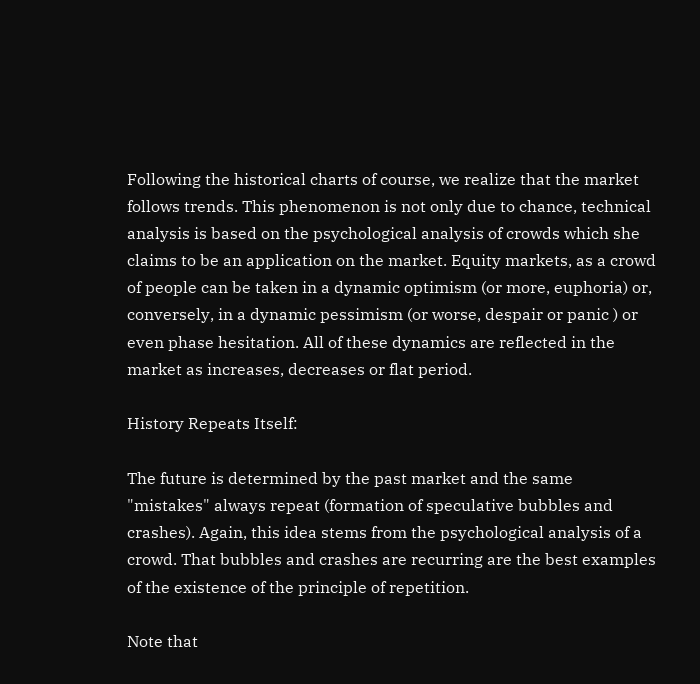Following the historical charts of course, we realize that the market follows trends. This phenomenon is not only due to chance, technical analysis is based on the psychological analysis of crowds which she claims to be an application on the market. Equity markets, as a crowd of people can be taken in a dynamic optimism (or more, euphoria) or, conversely, in a dynamic pessimism (or worse, despair or panic ) or even phase hesitation. All of these dynamics are reflected in the market as increases, decreases or flat period.

History Repeats Itself:

The future is determined by the past market and the same "mistakes" always repeat (formation of speculative bubbles and crashes). Again, this idea stems from the psychological analysis of a crowd. That bubbles and crashes are recurring are the best examples of the existence of the principle of repetition.

Note that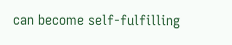can become self-fulfilling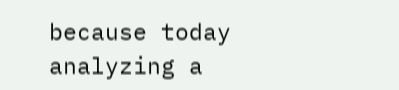because today analyzing a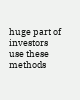huge part of investors use these methods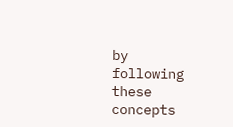by following these concepts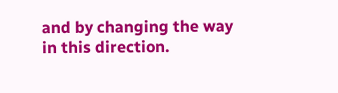and by changing the way in this direction.